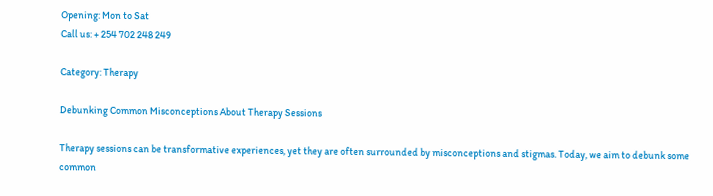Opening: Mon to Sat
Call us: + 254 702 248 249

Category: Therapy

Debunking Common Misconceptions About Therapy Sessions

Therapy sessions can be transformative experiences, yet they are often surrounded by misconceptions and stigmas. Today, we aim to debunk some common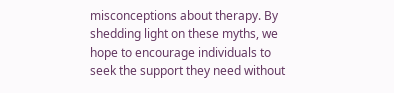misconceptions about therapy. By shedding light on these myths, we hope to encourage individuals to seek the support they need without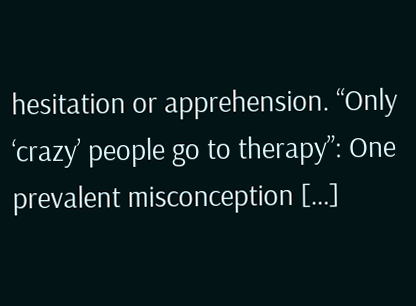hesitation or apprehension. “Only ‘crazy’ people go to therapy”: One prevalent misconception […]